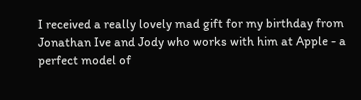I received a really lovely mad gift for my birthday from Jonathan Ive and Jody who works with him at Apple - a perfect model of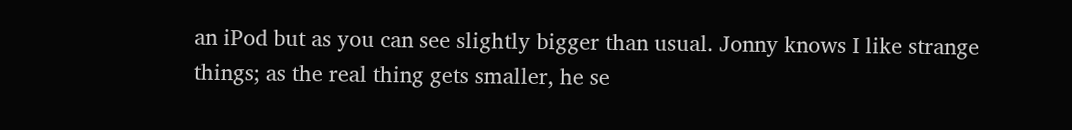an iPod but as you can see slightly bigger than usual. Jonny knows I like strange things; as the real thing gets smaller, he se